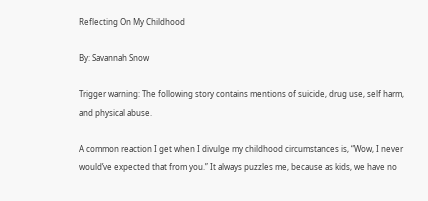Reflecting On My Childhood

By: Savannah Snow

Trigger warning: The following story contains mentions of suicide, drug use, self harm, and physical abuse.

A common reaction I get when I divulge my childhood circumstances is, “Wow, I never would’ve expected that from you.” It always puzzles me, because as kids, we have no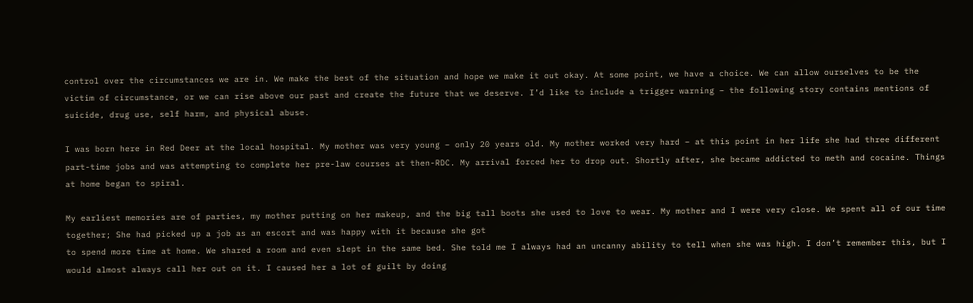control over the circumstances we are in. We make the best of the situation and hope we make it out okay. At some point, we have a choice. We can allow ourselves to be the victim of circumstance, or we can rise above our past and create the future that we deserve. I’d like to include a trigger warning – the following story contains mentions of suicide, drug use, self harm, and physical abuse.

I was born here in Red Deer at the local hospital. My mother was very young – only 20 years old. My mother worked very hard – at this point in her life she had three different part-time jobs and was attempting to complete her pre-law courses at then-RDC. My arrival forced her to drop out. Shortly after, she became addicted to meth and cocaine. Things at home began to spiral.

My earliest memories are of parties, my mother putting on her makeup, and the big tall boots she used to love to wear. My mother and I were very close. We spent all of our time together; She had picked up a job as an escort and was happy with it because she got
to spend more time at home. We shared a room and even slept in the same bed. She told me I always had an uncanny ability to tell when she was high. I don’t remember this, but I would almost always call her out on it. I caused her a lot of guilt by doing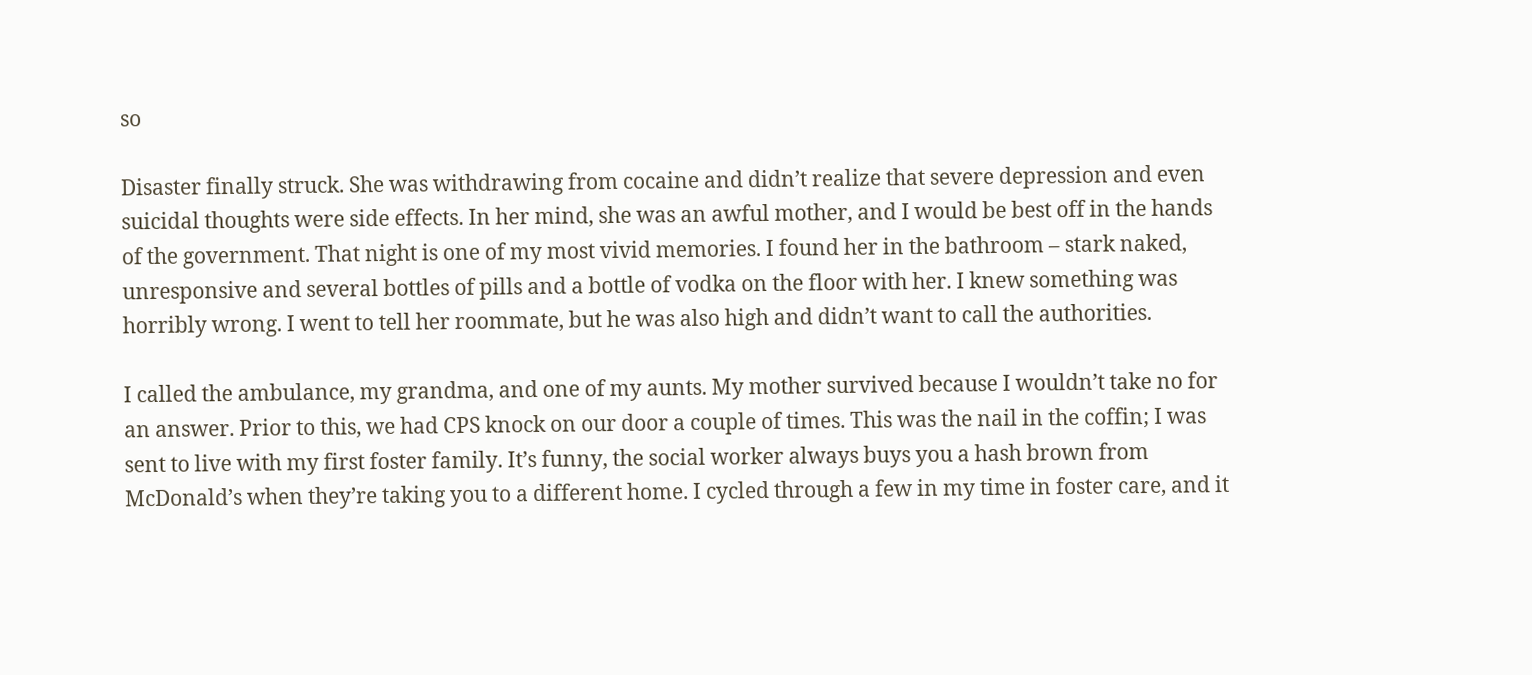so

Disaster finally struck. She was withdrawing from cocaine and didn’t realize that severe depression and even suicidal thoughts were side effects. In her mind, she was an awful mother, and I would be best off in the hands of the government. That night is one of my most vivid memories. I found her in the bathroom – stark naked, unresponsive and several bottles of pills and a bottle of vodka on the floor with her. I knew something was horribly wrong. I went to tell her roommate, but he was also high and didn’t want to call the authorities.

I called the ambulance, my grandma, and one of my aunts. My mother survived because I wouldn’t take no for an answer. Prior to this, we had CPS knock on our door a couple of times. This was the nail in the coffin; I was sent to live with my first foster family. It’s funny, the social worker always buys you a hash brown from McDonald’s when they’re taking you to a different home. I cycled through a few in my time in foster care, and it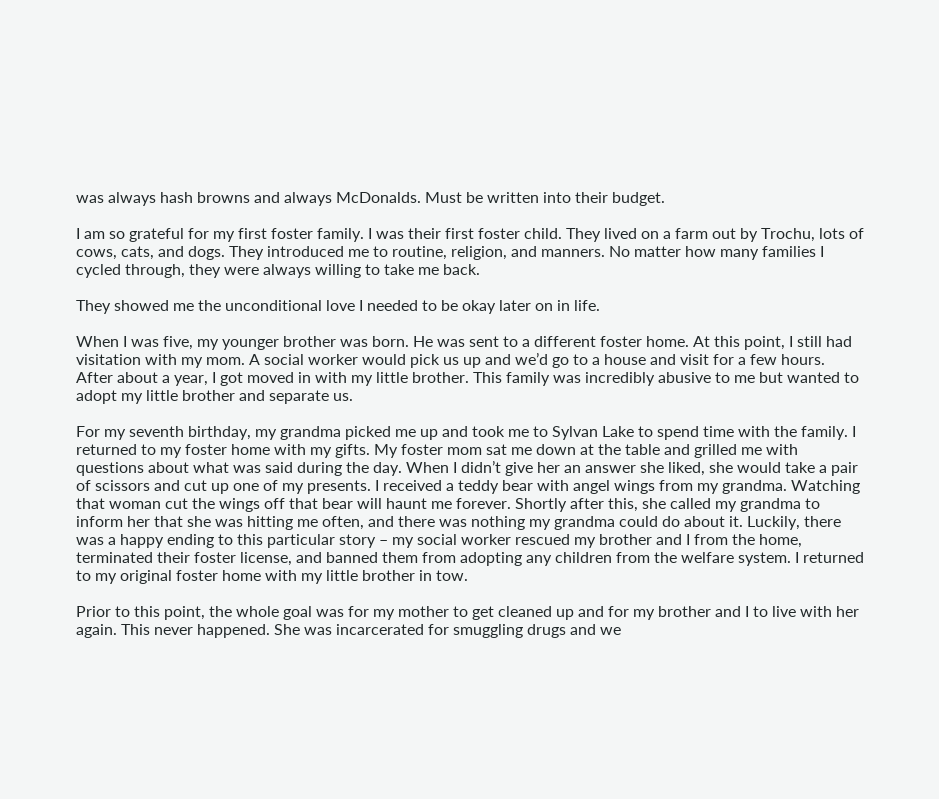was always hash browns and always McDonalds. Must be written into their budget.

I am so grateful for my first foster family. I was their first foster child. They lived on a farm out by Trochu, lots of cows, cats, and dogs. They introduced me to routine, religion, and manners. No matter how many families I cycled through, they were always willing to take me back.

They showed me the unconditional love I needed to be okay later on in life.

When I was five, my younger brother was born. He was sent to a different foster home. At this point, I still had visitation with my mom. A social worker would pick us up and we’d go to a house and visit for a few hours. After about a year, I got moved in with my little brother. This family was incredibly abusive to me but wanted to adopt my little brother and separate us.

For my seventh birthday, my grandma picked me up and took me to Sylvan Lake to spend time with the family. I returned to my foster home with my gifts. My foster mom sat me down at the table and grilled me with questions about what was said during the day. When I didn’t give her an answer she liked, she would take a pair of scissors and cut up one of my presents. I received a teddy bear with angel wings from my grandma. Watching that woman cut the wings off that bear will haunt me forever. Shortly after this, she called my grandma to inform her that she was hitting me often, and there was nothing my grandma could do about it. Luckily, there was a happy ending to this particular story – my social worker rescued my brother and I from the home, terminated their foster license, and banned them from adopting any children from the welfare system. I returned to my original foster home with my little brother in tow.

Prior to this point, the whole goal was for my mother to get cleaned up and for my brother and I to live with her again. This never happened. She was incarcerated for smuggling drugs and we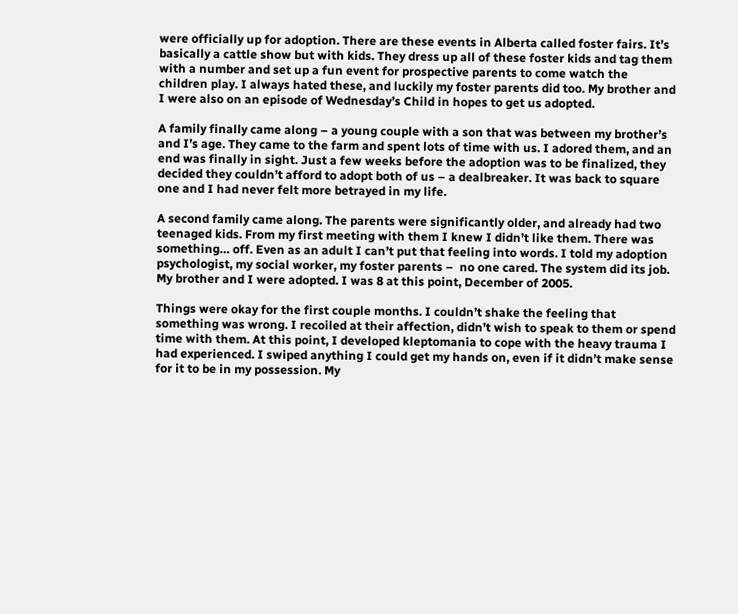were officially up for adoption. There are these events in Alberta called foster fairs. It’s basically a cattle show but with kids. They dress up all of these foster kids and tag them with a number and set up a fun event for prospective parents to come watch the children play. I always hated these, and luckily my foster parents did too. My brother and I were also on an episode of Wednesday’s Child in hopes to get us adopted.

A family finally came along – a young couple with a son that was between my brother’s and I’s age. They came to the farm and spent lots of time with us. I adored them, and an end was finally in sight. Just a few weeks before the adoption was to be finalized, they decided they couldn’t afford to adopt both of us – a dealbreaker. It was back to square one and I had never felt more betrayed in my life.

A second family came along. The parents were significantly older, and already had two teenaged kids. From my first meeting with them I knew I didn’t like them. There was something… off. Even as an adult I can’t put that feeling into words. I told my adoption psychologist, my social worker, my foster parents –  no one cared. The system did its job. My brother and I were adopted. I was 8 at this point, December of 2005.

Things were okay for the first couple months. I couldn’t shake the feeling that something was wrong. I recoiled at their affection, didn’t wish to speak to them or spend time with them. At this point, I developed kleptomania to cope with the heavy trauma I had experienced. I swiped anything I could get my hands on, even if it didn’t make sense for it to be in my possession. My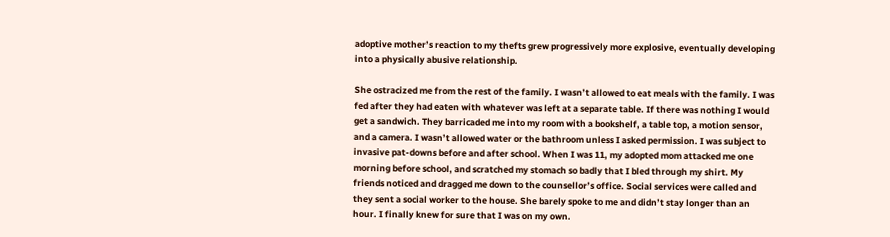adoptive mother’s reaction to my thefts grew progressively more explosive, eventually developing into a physically abusive relationship.

She ostracized me from the rest of the family. I wasn’t allowed to eat meals with the family. I was fed after they had eaten with whatever was left at a separate table. If there was nothing I would get a sandwich. They barricaded me into my room with a bookshelf, a table top, a motion sensor, and a camera. I wasn’t allowed water or the bathroom unless I asked permission. I was subject to invasive pat-downs before and after school. When I was 11, my adopted mom attacked me one morning before school, and scratched my stomach so badly that I bled through my shirt. My friends noticed and dragged me down to the counsellor’s office. Social services were called and they sent a social worker to the house. She barely spoke to me and didn’t stay longer than an hour. I finally knew for sure that I was on my own.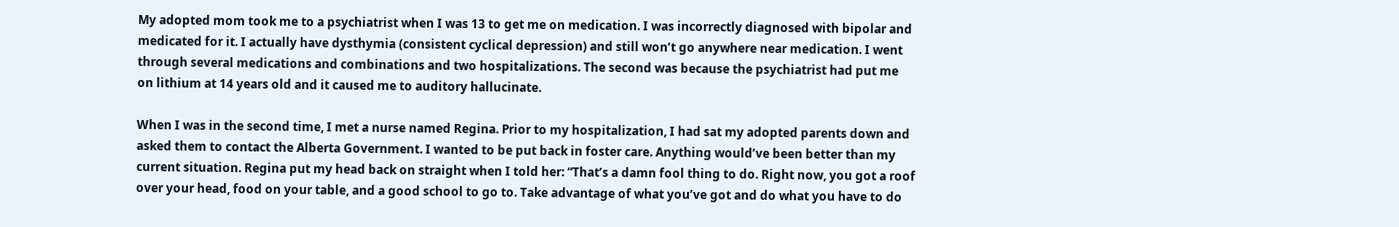My adopted mom took me to a psychiatrist when I was 13 to get me on medication. I was incorrectly diagnosed with bipolar and medicated for it. I actually have dysthymia (consistent cyclical depression) and still won’t go anywhere near medication. I went through several medications and combinations and two hospitalizations. The second was because the psychiatrist had put me on lithium at 14 years old and it caused me to auditory hallucinate.

When I was in the second time, I met a nurse named Regina. Prior to my hospitalization, I had sat my adopted parents down and asked them to contact the Alberta Government. I wanted to be put back in foster care. Anything would’ve been better than my current situation. Regina put my head back on straight when I told her: “That’s a damn fool thing to do. Right now, you got a roof over your head, food on your table, and a good school to go to. Take advantage of what you’ve got and do what you have to do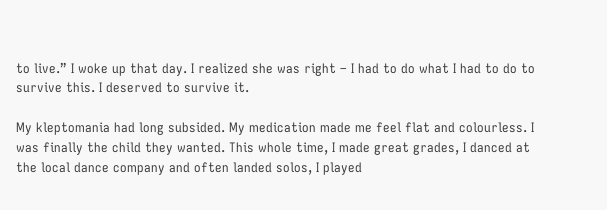to live.” I woke up that day. I realized she was right – I had to do what I had to do to survive this. I deserved to survive it.

My kleptomania had long subsided. My medication made me feel flat and colourless. I was finally the child they wanted. This whole time, I made great grades, I danced at the local dance company and often landed solos, I played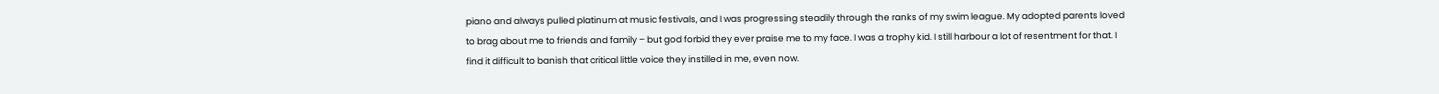piano and always pulled platinum at music festivals, and I was progressing steadily through the ranks of my swim league. My adopted parents loved to brag about me to friends and family – but god forbid they ever praise me to my face. I was a trophy kid. I still harbour a lot of resentment for that. I find it difficult to banish that critical little voice they instilled in me, even now.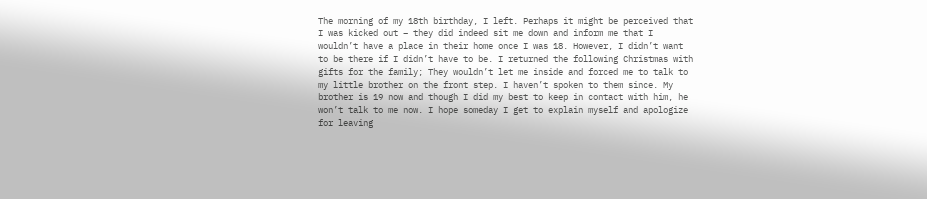The morning of my 18th birthday, I left. Perhaps it might be perceived that I was kicked out – they did indeed sit me down and inform me that I wouldn’t have a place in their home once I was 18. However, I didn’t want to be there if I didn’t have to be. I returned the following Christmas with gifts for the family; They wouldn’t let me inside and forced me to talk to my little brother on the front step. I haven’t spoken to them since. My brother is 19 now and though I did my best to keep in contact with him, he won’t talk to me now. I hope someday I get to explain myself and apologize for leaving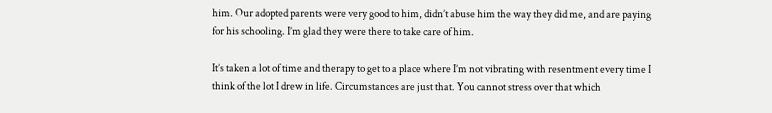him. Our adopted parents were very good to him, didn’t abuse him the way they did me, and are paying for his schooling. I’m glad they were there to take care of him.

It’s taken a lot of time and therapy to get to a place where I’m not vibrating with resentment every time I think of the lot I drew in life. Circumstances are just that. You cannot stress over that which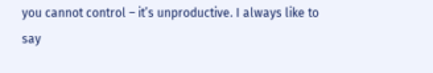you cannot control – it’s unproductive. I always like to say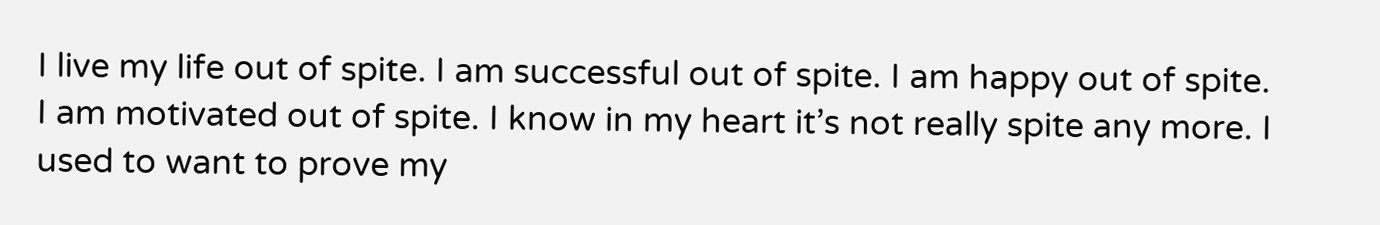I live my life out of spite. I am successful out of spite. I am happy out of spite. I am motivated out of spite. I know in my heart it’s not really spite any more. I used to want to prove my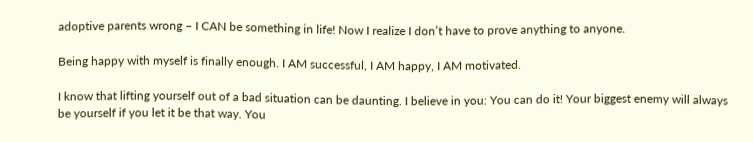adoptive parents wrong – I CAN be something in life! Now I realize I don’t have to prove anything to anyone.

Being happy with myself is finally enough. I AM successful, I AM happy, I AM motivated.

I know that lifting yourself out of a bad situation can be daunting. I believe in you: You can do it! Your biggest enemy will always be yourself if you let it be that way. You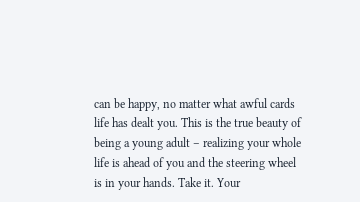can be happy, no matter what awful cards life has dealt you. This is the true beauty of being a young adult – realizing your whole life is ahead of you and the steering wheel is in your hands. Take it. Your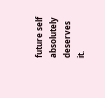future self absolutely deserves it.